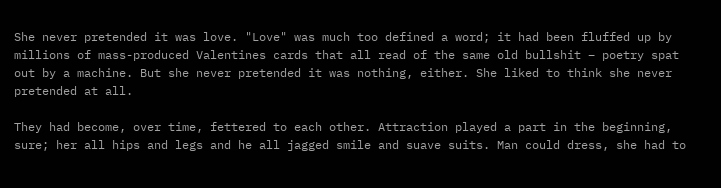She never pretended it was love. "Love" was much too defined a word; it had been fluffed up by millions of mass-produced Valentines cards that all read of the same old bullshit – poetry spat out by a machine. But she never pretended it was nothing, either. She liked to think she never pretended at all.

They had become, over time, fettered to each other. Attraction played a part in the beginning, sure; her all hips and legs and he all jagged smile and suave suits. Man could dress, she had to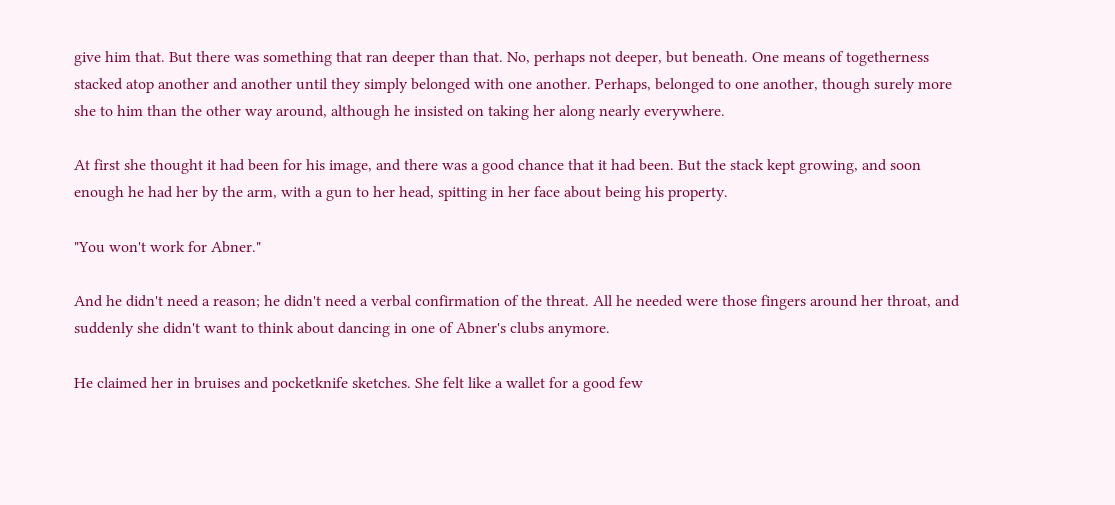give him that. But there was something that ran deeper than that. No, perhaps not deeper, but beneath. One means of togetherness stacked atop another and another until they simply belonged with one another. Perhaps, belonged to one another, though surely more she to him than the other way around, although he insisted on taking her along nearly everywhere.

At first she thought it had been for his image, and there was a good chance that it had been. But the stack kept growing, and soon enough he had her by the arm, with a gun to her head, spitting in her face about being his property.

"You won't work for Abner."

And he didn't need a reason; he didn't need a verbal confirmation of the threat. All he needed were those fingers around her throat, and suddenly she didn't want to think about dancing in one of Abner's clubs anymore.

He claimed her in bruises and pocketknife sketches. She felt like a wallet for a good few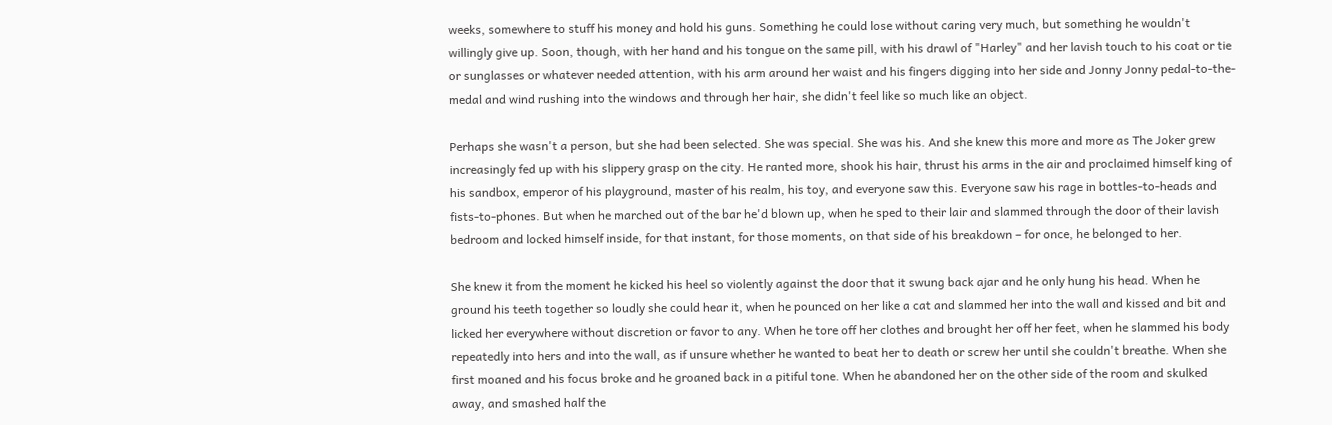weeks, somewhere to stuff his money and hold his guns. Something he could lose without caring very much, but something he wouldn't willingly give up. Soon, though, with her hand and his tongue on the same pill, with his drawl of "Harley" and her lavish touch to his coat or tie or sunglasses or whatever needed attention, with his arm around her waist and his fingers digging into her side and Jonny Jonny pedal-to-the-medal and wind rushing into the windows and through her hair, she didn't feel like so much like an object.

Perhaps she wasn't a person, but she had been selected. She was special. She was his. And she knew this more and more as The Joker grew increasingly fed up with his slippery grasp on the city. He ranted more, shook his hair, thrust his arms in the air and proclaimed himself king of his sandbox, emperor of his playground, master of his realm, his toy, and everyone saw this. Everyone saw his rage in bottles-to-heads and fists-to-phones. But when he marched out of the bar he'd blown up, when he sped to their lair and slammed through the door of their lavish bedroom and locked himself inside, for that instant, for those moments, on that side of his breakdown – for once, he belonged to her.

She knew it from the moment he kicked his heel so violently against the door that it swung back ajar and he only hung his head. When he ground his teeth together so loudly she could hear it, when he pounced on her like a cat and slammed her into the wall and kissed and bit and licked her everywhere without discretion or favor to any. When he tore off her clothes and brought her off her feet, when he slammed his body repeatedly into hers and into the wall, as if unsure whether he wanted to beat her to death or screw her until she couldn't breathe. When she first moaned and his focus broke and he groaned back in a pitiful tone. When he abandoned her on the other side of the room and skulked away, and smashed half the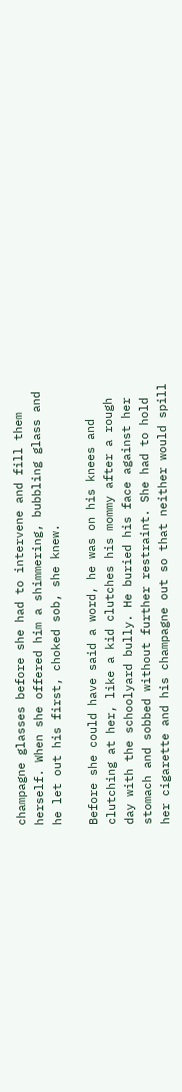champagne glasses before she had to intervene and fill them herself. When she offered him a shimmering, bubbling glass and he let out his first, choked sob, she knew.

Before she could have said a word, he was on his knees and clutching at her, like a kid clutches his mommy after a rough day with the schoolyard bully. He buried his face against her stomach and sobbed without further restraint. She had to hold her cigarette and his champagne out so that neither would spill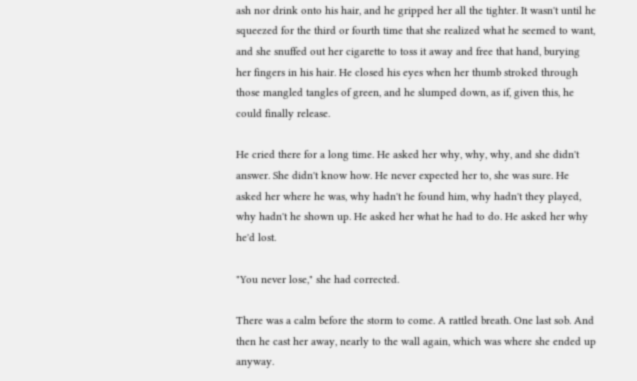ash nor drink onto his hair, and he gripped her all the tighter. It wasn't until he squeezed for the third or fourth time that she realized what he seemed to want, and she snuffed out her cigarette to toss it away and free that hand, burying her fingers in his hair. He closed his eyes when her thumb stroked through those mangled tangles of green, and he slumped down, as if, given this, he could finally release.

He cried there for a long time. He asked her why, why, why, and she didn't answer. She didn't know how. He never expected her to, she was sure. He asked her where he was, why hadn't he found him, why hadn't they played, why hadn't he shown up. He asked her what he had to do. He asked her why he'd lost.

"You never lose," she had corrected.

There was a calm before the storm to come. A rattled breath. One last sob. And then he cast her away, nearly to the wall again, which was where she ended up anyway.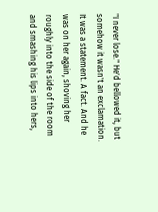"I never lose." He'd bellowed it, but somehow it wasn't an exclamation. It was a statement. A fact. And he was on her again, shoving her roughly into the side of the room and smashing his lips into hers,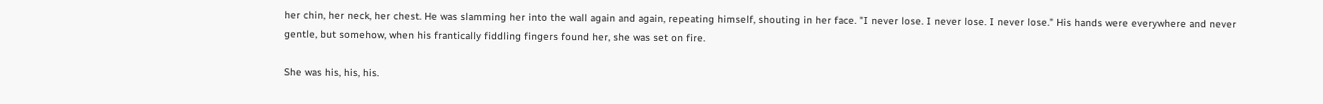her chin, her neck, her chest. He was slamming her into the wall again and again, repeating himself, shouting in her face. "I never lose. I never lose. I never lose." His hands were everywhere and never gentle, but somehow, when his frantically fiddling fingers found her, she was set on fire.

She was his, his, his.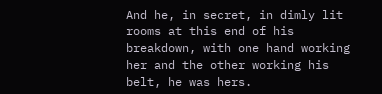And he, in secret, in dimly lit rooms at this end of his breakdown, with one hand working her and the other working his belt, he was hers.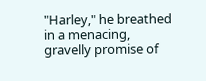"Harley," he breathed in a menacing, gravelly promise of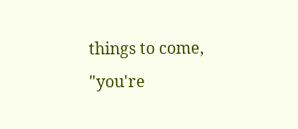things to come, "you're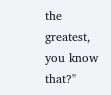the greatest, you know that?"